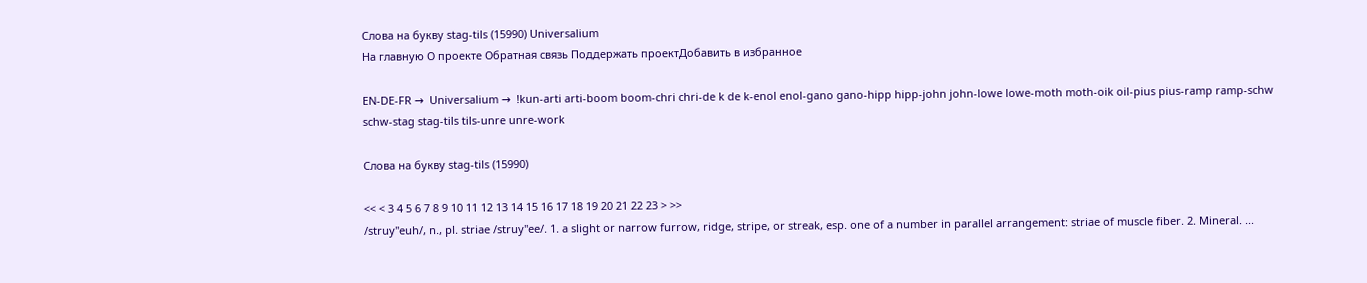Слова на букву stag-tils (15990) Universalium
На главную О проекте Обратная связь Поддержать проектДобавить в избранное

EN-DE-FR →  Universalium →  !kun-arti arti-boom boom-chri chri-de k de k-enol enol-gano gano-hipp hipp-john john-lowe lowe-moth moth-oik oil-pius pius-ramp ramp-schw schw-stag stag-tils tils-unre unre-work

Слова на букву stag-tils (15990)

<< < 3 4 5 6 7 8 9 10 11 12 13 14 15 16 17 18 19 20 21 22 23 > >>
/struy"euh/, n., pl. striae /struy"ee/. 1. a slight or narrow furrow, ridge, stripe, or streak, esp. one of a number in parallel arrangement: striae of muscle fiber. 2. Mineral. ...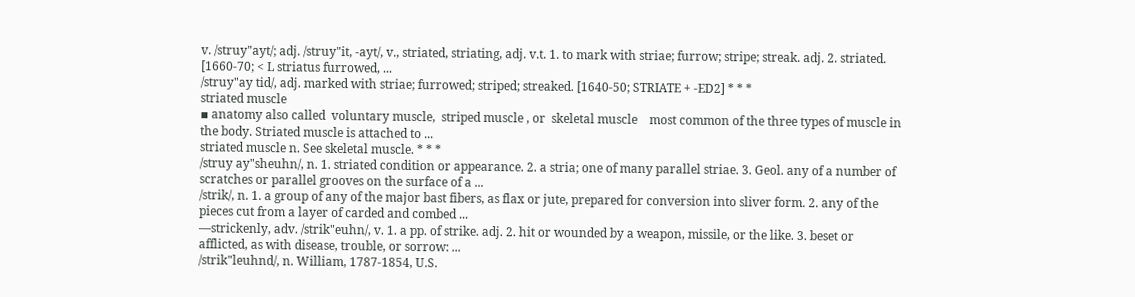v. /struy"ayt/; adj. /struy"it, -ayt/, v., striated, striating, adj. v.t. 1. to mark with striae; furrow; stripe; streak. adj. 2. striated. [1660-70; < L striatus furrowed, ...
/struy"ay tid/, adj. marked with striae; furrowed; striped; streaked. [1640-50; STRIATE + -ED2] * * *
striated muscle
▪ anatomy also called  voluntary muscle,  striped muscle , or  skeletal muscle    most common of the three types of muscle in the body. Striated muscle is attached to ...
striated muscle n. See skeletal muscle. * * *
/struy ay"sheuhn/, n. 1. striated condition or appearance. 2. a stria; one of many parallel striae. 3. Geol. any of a number of scratches or parallel grooves on the surface of a ...
/strik/, n. 1. a group of any of the major bast fibers, as flax or jute, prepared for conversion into sliver form. 2. any of the pieces cut from a layer of carded and combed ...
—strickenly, adv. /strik"euhn/, v. 1. a pp. of strike. adj. 2. hit or wounded by a weapon, missile, or the like. 3. beset or afflicted, as with disease, trouble, or sorrow: ...
/strik"leuhnd/, n. William, 1787-1854, U.S.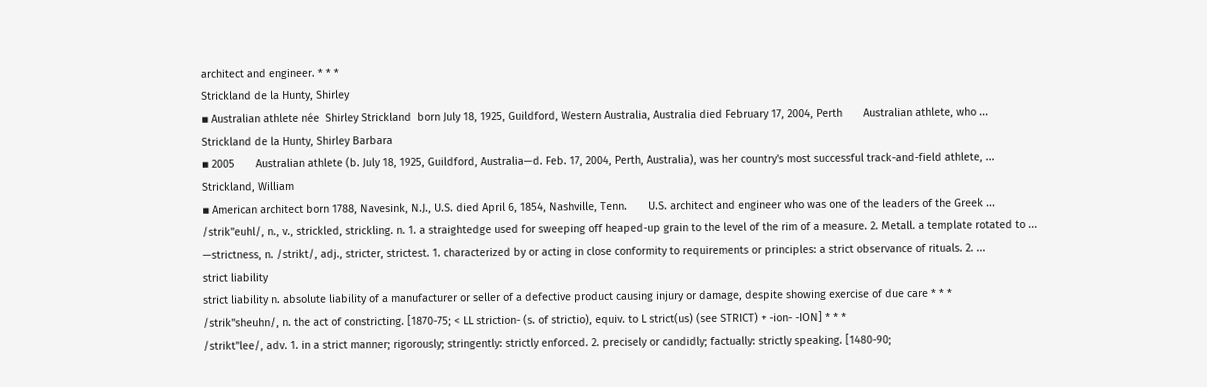architect and engineer. * * *
Strickland de la Hunty, Shirley
▪ Australian athlete née  Shirley Strickland  born July 18, 1925, Guildford, Western Australia, Australia died February 17, 2004, Perth       Australian athlete, who ...
Strickland de la Hunty, Shirley Barbara
▪ 2005       Australian athlete (b. July 18, 1925, Guildford, Australia—d. Feb. 17, 2004, Perth, Australia), was her country's most successful track-and-field athlete, ...
Strickland, William
▪ American architect born 1788, Navesink, N.J., U.S. died April 6, 1854, Nashville, Tenn.       U.S. architect and engineer who was one of the leaders of the Greek ...
/strik"euhl/, n., v., strickled, strickling. n. 1. a straightedge used for sweeping off heaped-up grain to the level of the rim of a measure. 2. Metall. a template rotated to ...
—strictness, n. /strikt/, adj., stricter, strictest. 1. characterized by or acting in close conformity to requirements or principles: a strict observance of rituals. 2. ...
strict liability
strict liability n. absolute liability of a manufacturer or seller of a defective product causing injury or damage, despite showing exercise of due care * * *
/strik"sheuhn/, n. the act of constricting. [1870-75; < LL striction- (s. of strictio), equiv. to L strict(us) (see STRICT) + -ion- -ION] * * *
/strikt"lee/, adv. 1. in a strict manner; rigorously; stringently: strictly enforced. 2. precisely or candidly; factually: strictly speaking. [1480-90;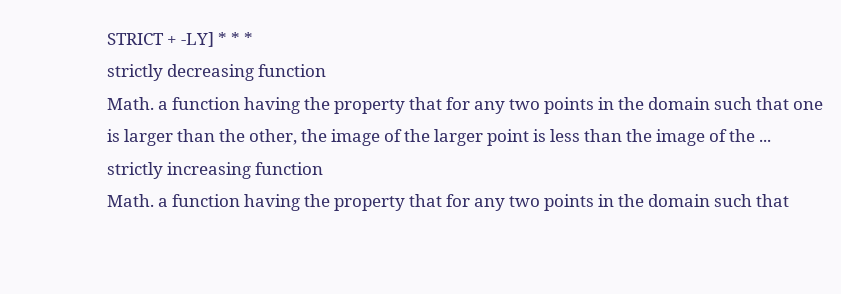STRICT + -LY] * * *
strictly decreasing function
Math. a function having the property that for any two points in the domain such that one is larger than the other, the image of the larger point is less than the image of the ...
strictly increasing function
Math. a function having the property that for any two points in the domain such that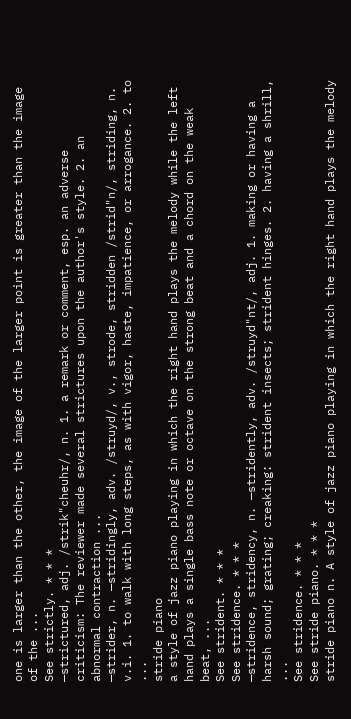one is larger than the other, the image of the larger point is greater than the image of the ...
See strictly. * * *
—strictured, adj. /strik"cheuhr/, n. 1. a remark or comment, esp. an adverse criticism: The reviewer made several strictures upon the author's style. 2. an abnormal contraction ...
—strider, n. —stridingly, adv. /struyd/, v., strode, stridden /strid"n/, striding, n. v.i. 1. to walk with long steps, as with vigor, haste, impatience, or arrogance. 2. to ...
stride piano
a style of jazz piano playing in which the right hand plays the melody while the left hand plays a single bass note or octave on the strong beat and a chord on the weak beat, ...
See strident. * * *
See stridence. * * *
—stridence, stridency, n. —stridently, adv. /struyd"nt/, adj. 1. making or having a harsh sound; grating; creaking: strident insects; strident hinges. 2. having a shrill, ...
See stridence. * * *
See stride piano. * * *
stride piano n. A style of jazz piano playing in which the right hand plays the melody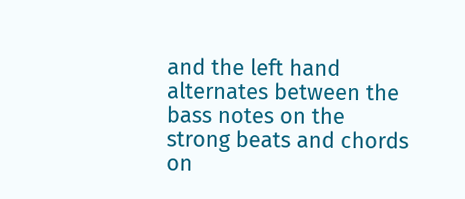and the left hand alternates between the bass notes on the strong beats and chords on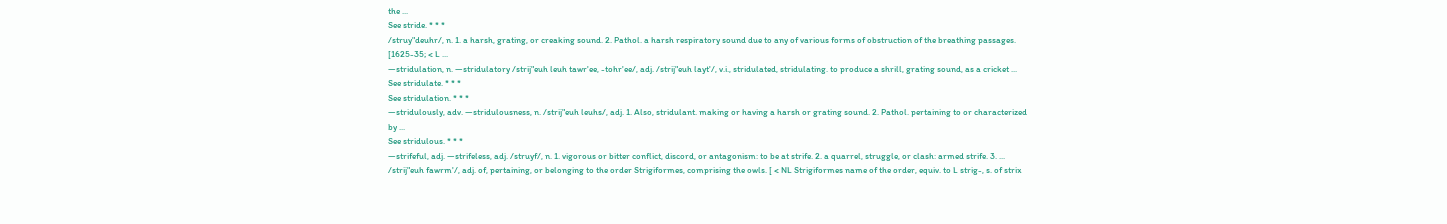the ...
See stride. * * *
/struy"deuhr/, n. 1. a harsh, grating, or creaking sound. 2. Pathol. a harsh respiratory sound due to any of various forms of obstruction of the breathing passages. [1625-35; < L ...
—stridulation, n. —stridulatory /strij"euh leuh tawr'ee, -tohr'ee/, adj. /strij"euh layt'/, v.i., stridulated, stridulating. to produce a shrill, grating sound, as a cricket ...
See stridulate. * * *
See stridulation. * * *
—stridulously, adv. —stridulousness, n. /strij"euh leuhs/, adj. 1. Also, stridulant. making or having a harsh or grating sound. 2. Pathol. pertaining to or characterized by ...
See stridulous. * * *
—strifeful, adj. —strifeless, adj. /struyf/, n. 1. vigorous or bitter conflict, discord, or antagonism: to be at strife. 2. a quarrel, struggle, or clash: armed strife. 3. ...
/strij"euh fawrm'/, adj. of, pertaining, or belonging to the order Strigiformes, comprising the owls. [ < NL Strigiformes name of the order, equiv. to L strig-, s. of strix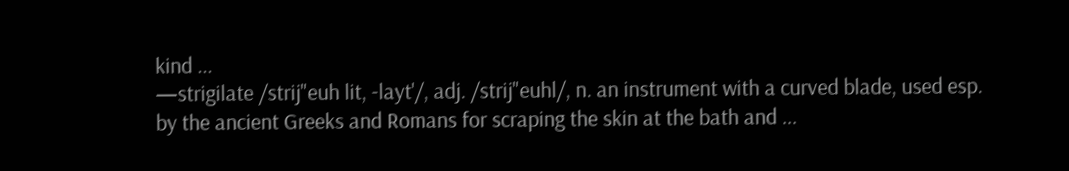kind ...
—strigilate /strij"euh lit, -layt'/, adj. /strij"euhl/, n. an instrument with a curved blade, used esp. by the ancient Greeks and Romans for scraping the skin at the bath and ...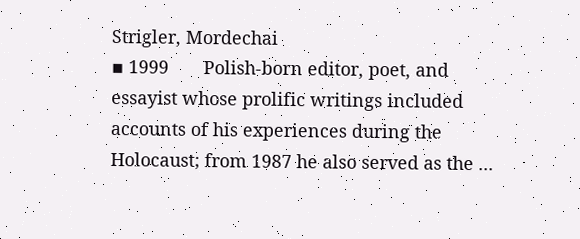Strigler, Mordechai
▪ 1999       Polish-born editor, poet, and essayist whose prolific writings included accounts of his experiences during the Holocaust; from 1987 he also served as the ...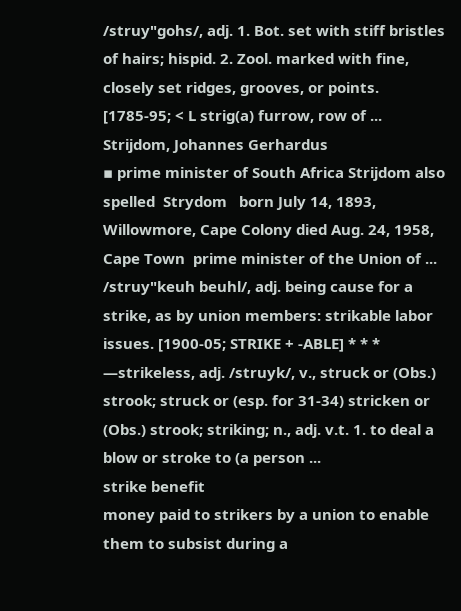/struy"gohs/, adj. 1. Bot. set with stiff bristles of hairs; hispid. 2. Zool. marked with fine, closely set ridges, grooves, or points. [1785-95; < L strig(a) furrow, row of ...
Strijdom, Johannes Gerhardus
▪ prime minister of South Africa Strijdom also spelled  Strydom   born July 14, 1893, Willowmore, Cape Colony died Aug. 24, 1958, Cape Town  prime minister of the Union of ...
/struy"keuh beuhl/, adj. being cause for a strike, as by union members: strikable labor issues. [1900-05; STRIKE + -ABLE] * * *
—strikeless, adj. /struyk/, v., struck or (Obs.) strook; struck or (esp. for 31-34) stricken or (Obs.) strook; striking; n., adj. v.t. 1. to deal a blow or stroke to (a person ...
strike benefit
money paid to strikers by a union to enable them to subsist during a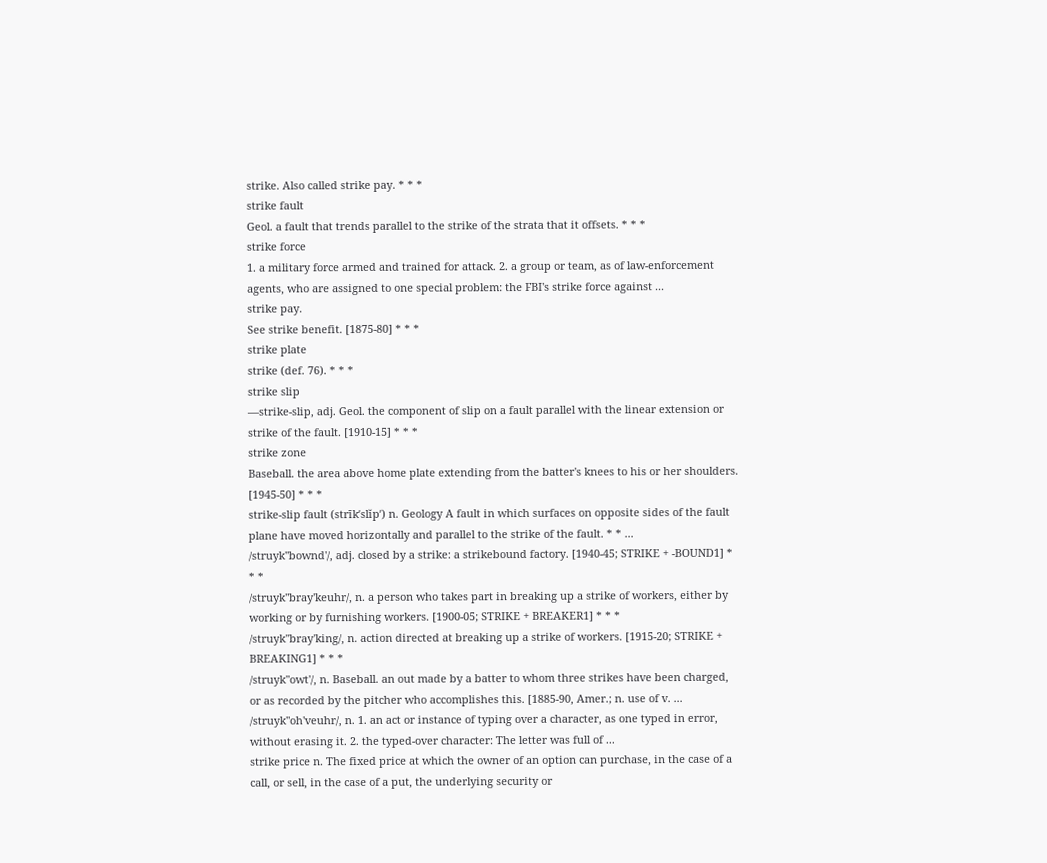strike. Also called strike pay. * * *
strike fault
Geol. a fault that trends parallel to the strike of the strata that it offsets. * * *
strike force
1. a military force armed and trained for attack. 2. a group or team, as of law-enforcement agents, who are assigned to one special problem: the FBI's strike force against ...
strike pay.
See strike benefit. [1875-80] * * *
strike plate
strike (def. 76). * * *
strike slip
—strike-slip, adj. Geol. the component of slip on a fault parallel with the linear extension or strike of the fault. [1910-15] * * *
strike zone
Baseball. the area above home plate extending from the batter's knees to his or her shoulders. [1945-50] * * *
strike-slip fault (strīkʹslĭpʹ) n. Geology A fault in which surfaces on opposite sides of the fault plane have moved horizontally and parallel to the strike of the fault. * * ...
/struyk"bownd'/, adj. closed by a strike: a strikebound factory. [1940-45; STRIKE + -BOUND1] * * *
/struyk"bray'keuhr/, n. a person who takes part in breaking up a strike of workers, either by working or by furnishing workers. [1900-05; STRIKE + BREAKER1] * * *
/struyk"bray'king/, n. action directed at breaking up a strike of workers. [1915-20; STRIKE + BREAKING1] * * *
/struyk"owt'/, n. Baseball. an out made by a batter to whom three strikes have been charged, or as recorded by the pitcher who accomplishes this. [1885-90, Amer.; n. use of v. ...
/struyk"oh'veuhr/, n. 1. an act or instance of typing over a character, as one typed in error, without erasing it. 2. the typed-over character: The letter was full of ...
strike price n. The fixed price at which the owner of an option can purchase, in the case of a call, or sell, in the case of a put, the underlying security or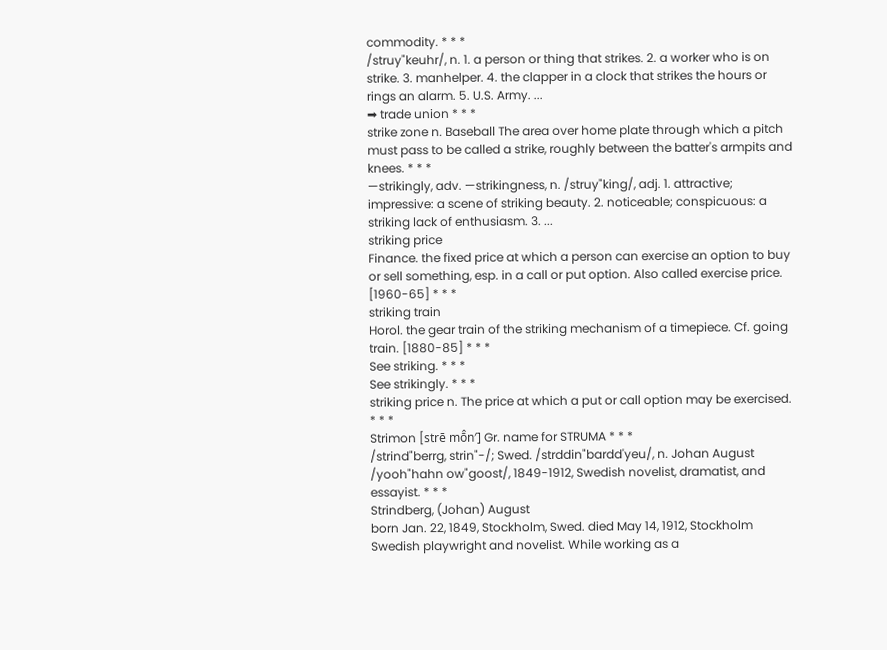commodity. * * *
/struy"keuhr/, n. 1. a person or thing that strikes. 2. a worker who is on strike. 3. manhelper. 4. the clapper in a clock that strikes the hours or rings an alarm. 5. U.S. Army. ...
➡ trade union * * *
strike zone n. Baseball The area over home plate through which a pitch must pass to be called a strike, roughly between the batter's armpits and knees. * * *
—strikingly, adv. —strikingness, n. /struy"king/, adj. 1. attractive; impressive: a scene of striking beauty. 2. noticeable; conspicuous: a striking lack of enthusiasm. 3. ...
striking price
Finance. the fixed price at which a person can exercise an option to buy or sell something, esp. in a call or put option. Also called exercise price. [1960-65] * * *
striking train
Horol. the gear train of the striking mechanism of a timepiece. Cf. going train. [1880-85] * * *
See striking. * * *
See strikingly. * * *
striking price n. The price at which a put or call option may be exercised. * * *
Strimon [strē mō̂n′] Gr. name for STRUMA * * *
/strind"berrg, strin"-/; Swed. /strddin"bardd'yeu/, n. Johan August /yooh"hahn ow"goost/, 1849-1912, Swedish novelist, dramatist, and essayist. * * *
Strindberg, (Johan) August
born Jan. 22, 1849, Stockholm, Swed. died May 14, 1912, Stockholm Swedish playwright and novelist. While working as a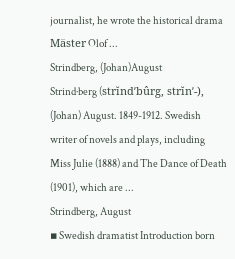journalist, he wrote the historical drama Mäster Olof ...
Strindberg, (Johan)August
Strind·berg (strĭndʹbûrg, strĭnʹ-), (Johan) August. 1849-1912. Swedish writer of novels and plays, including Miss Julie (1888) and The Dance of Death (1901), which are ...
Strindberg, August
▪ Swedish dramatist Introduction born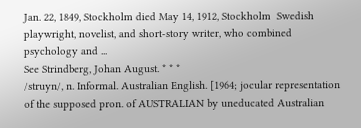Jan. 22, 1849, Stockholm died May 14, 1912, Stockholm  Swedish playwright, novelist, and short-story writer, who combined psychology and ...
See Strindberg, Johan August. * * *
/struyn/, n. Informal. Australian English. [1964; jocular representation of the supposed pron. of AUSTRALIAN by uneducated Australian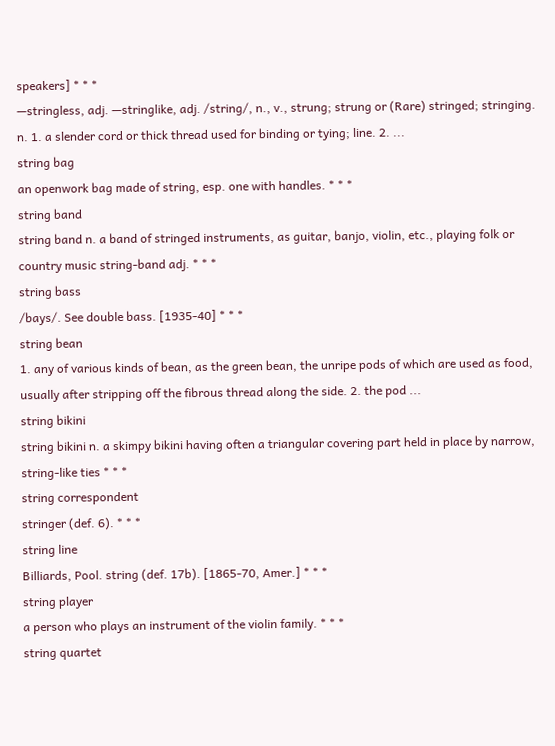speakers] * * *
—stringless, adj. —stringlike, adj. /string/, n., v., strung; strung or (Rare) stringed; stringing. n. 1. a slender cord or thick thread used for binding or tying; line. 2. ...
string bag
an openwork bag made of string, esp. one with handles. * * *
string band
string band n. a band of stringed instruments, as guitar, banjo, violin, etc., playing folk or country music string-band adj. * * *
string bass
/bays/. See double bass. [1935-40] * * *
string bean
1. any of various kinds of bean, as the green bean, the unripe pods of which are used as food, usually after stripping off the fibrous thread along the side. 2. the pod ...
string bikini
string bikini n. a skimpy bikini having often a triangular covering part held in place by narrow, string-like ties * * *
string correspondent
stringer (def. 6). * * *
string line
Billiards, Pool. string (def. 17b). [1865-70, Amer.] * * *
string player
a person who plays an instrument of the violin family. * * *
string quartet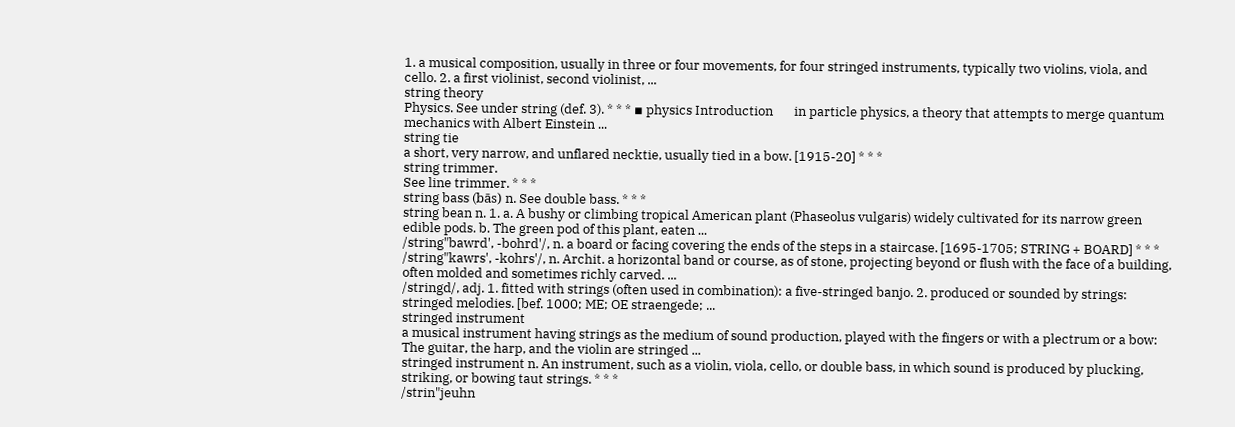1. a musical composition, usually in three or four movements, for four stringed instruments, typically two violins, viola, and cello. 2. a first violinist, second violinist, ...
string theory
Physics. See under string (def. 3). * * * ▪ physics Introduction       in particle physics, a theory that attempts to merge quantum mechanics with Albert Einstein ...
string tie
a short, very narrow, and unflared necktie, usually tied in a bow. [1915-20] * * *
string trimmer.
See line trimmer. * * *
string bass (bās) n. See double bass. * * *
string bean n. 1. a. A bushy or climbing tropical American plant (Phaseolus vulgaris) widely cultivated for its narrow green edible pods. b. The green pod of this plant, eaten ...
/string"bawrd', -bohrd'/, n. a board or facing covering the ends of the steps in a staircase. [1695-1705; STRING + BOARD] * * *
/string"kawrs', -kohrs'/, n. Archit. a horizontal band or course, as of stone, projecting beyond or flush with the face of a building, often molded and sometimes richly carved. ...
/stringd/, adj. 1. fitted with strings (often used in combination): a five-stringed banjo. 2. produced or sounded by strings: stringed melodies. [bef. 1000; ME; OE straengede; ...
stringed instrument
a musical instrument having strings as the medium of sound production, played with the fingers or with a plectrum or a bow: The guitar, the harp, and the violin are stringed ...
stringed instrument n. An instrument, such as a violin, viola, cello, or double bass, in which sound is produced by plucking, striking, or bowing taut strings. * * *
/strin"jeuhn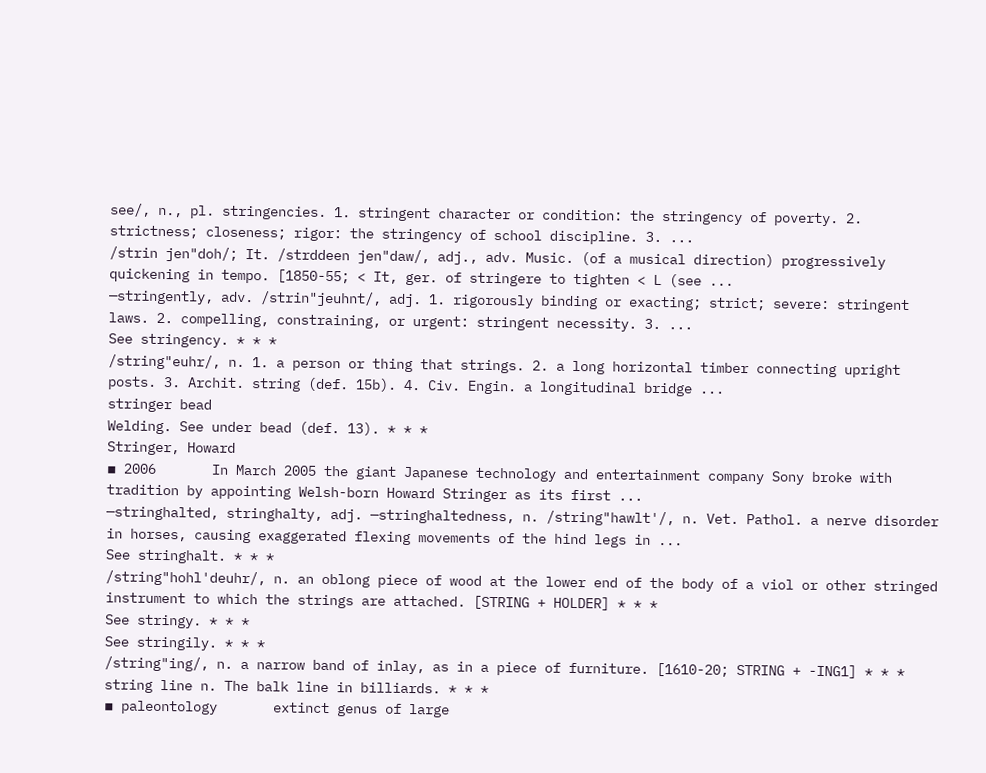see/, n., pl. stringencies. 1. stringent character or condition: the stringency of poverty. 2. strictness; closeness; rigor: the stringency of school discipline. 3. ...
/strin jen"doh/; It. /strddeen jen"daw/, adj., adv. Music. (of a musical direction) progressively quickening in tempo. [1850-55; < It, ger. of stringere to tighten < L (see ...
—stringently, adv. /strin"jeuhnt/, adj. 1. rigorously binding or exacting; strict; severe: stringent laws. 2. compelling, constraining, or urgent: stringent necessity. 3. ...
See stringency. * * *
/string"euhr/, n. 1. a person or thing that strings. 2. a long horizontal timber connecting upright posts. 3. Archit. string (def. 15b). 4. Civ. Engin. a longitudinal bridge ...
stringer bead
Welding. See under bead (def. 13). * * *
Stringer, Howard
▪ 2006       In March 2005 the giant Japanese technology and entertainment company Sony broke with tradition by appointing Welsh-born Howard Stringer as its first ...
—stringhalted, stringhalty, adj. —stringhaltedness, n. /string"hawlt'/, n. Vet. Pathol. a nerve disorder in horses, causing exaggerated flexing movements of the hind legs in ...
See stringhalt. * * *
/string"hohl'deuhr/, n. an oblong piece of wood at the lower end of the body of a viol or other stringed instrument to which the strings are attached. [STRING + HOLDER] * * *
See stringy. * * *
See stringily. * * *
/string"ing/, n. a narrow band of inlay, as in a piece of furniture. [1610-20; STRING + -ING1] * * *
string line n. The balk line in billiards. * * *
▪ paleontology       extinct genus of large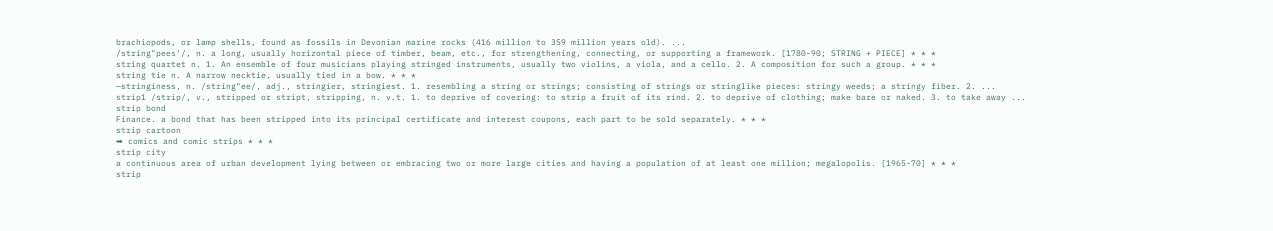brachiopods, or lamp shells, found as fossils in Devonian marine rocks (416 million to 359 million years old). ...
/string"pees'/, n. a long, usually horizontal piece of timber, beam, etc., for strengthening, connecting, or supporting a framework. [1780-90; STRING + PIECE] * * *
string quartet n. 1. An ensemble of four musicians playing stringed instruments, usually two violins, a viola, and a cello. 2. A composition for such a group. * * *
string tie n. A narrow necktie, usually tied in a bow. * * *
—stringiness, n. /string"ee/, adj., stringier, stringiest. 1. resembling a string or strings; consisting of strings or stringlike pieces: stringy weeds; a stringy fiber. 2. ...
strip1 /strip/, v., stripped or stript, stripping, n. v.t. 1. to deprive of covering: to strip a fruit of its rind. 2. to deprive of clothing; make bare or naked. 3. to take away ...
strip bond
Finance. a bond that has been stripped into its principal certificate and interest coupons, each part to be sold separately. * * *
strip cartoon
➡ comics and comic strips * * *
strip city
a continuous area of urban development lying between or embracing two or more large cities and having a population of at least one million; megalopolis. [1965-70] * * *
strip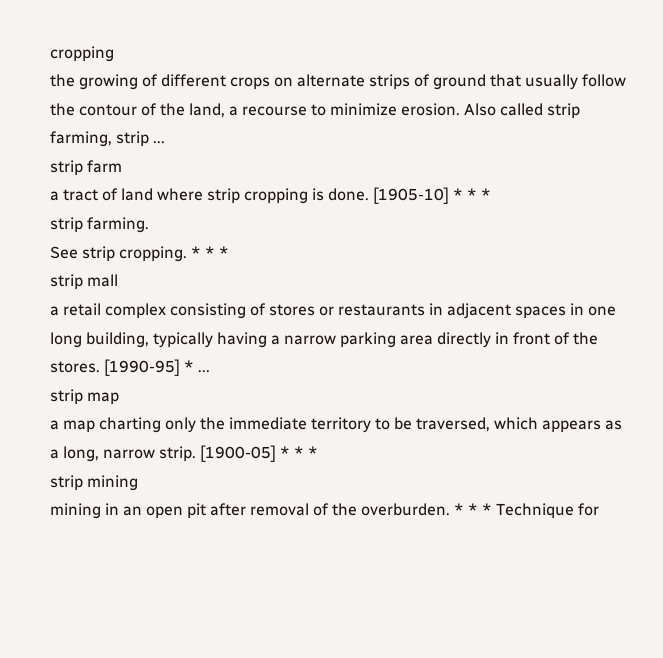cropping
the growing of different crops on alternate strips of ground that usually follow the contour of the land, a recourse to minimize erosion. Also called strip farming, strip ...
strip farm
a tract of land where strip cropping is done. [1905-10] * * *
strip farming.
See strip cropping. * * *
strip mall
a retail complex consisting of stores or restaurants in adjacent spaces in one long building, typically having a narrow parking area directly in front of the stores. [1990-95] * ...
strip map
a map charting only the immediate territory to be traversed, which appears as a long, narrow strip. [1900-05] * * *
strip mining
mining in an open pit after removal of the overburden. * * * Technique for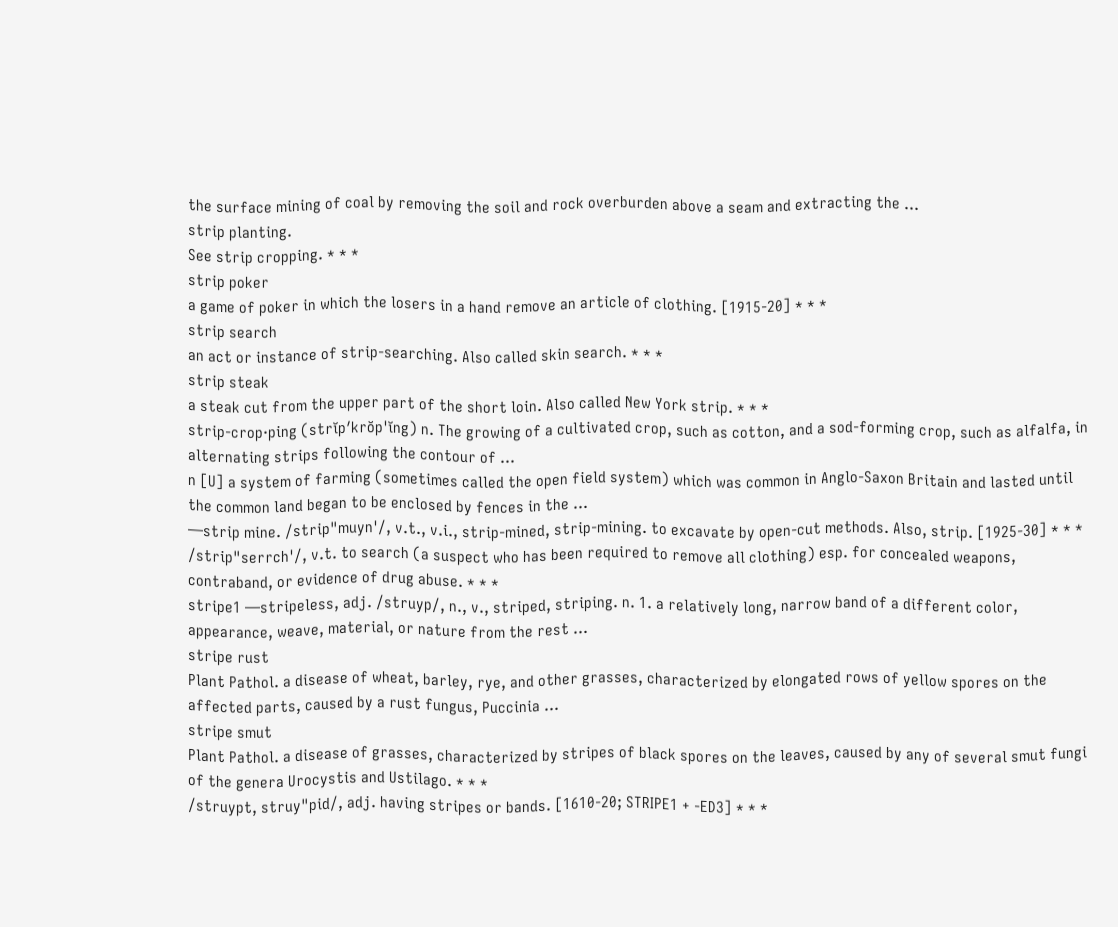the surface mining of coal by removing the soil and rock overburden above a seam and extracting the ...
strip planting.
See strip cropping. * * *
strip poker
a game of poker in which the losers in a hand remove an article of clothing. [1915-20] * * *
strip search
an act or instance of strip-searching. Also called skin search. * * *
strip steak
a steak cut from the upper part of the short loin. Also called New York strip. * * *
strip-crop·ping (strĭpʹkrŏp'ĭng) n. The growing of a cultivated crop, such as cotton, and a sod-forming crop, such as alfalfa, in alternating strips following the contour of ...
n [U] a system of farming (sometimes called the open field system) which was common in Anglo-Saxon Britain and lasted until the common land began to be enclosed by fences in the ...
—strip mine. /strip"muyn'/, v.t., v.i., strip-mined, strip-mining. to excavate by open-cut methods. Also, strip. [1925-30] * * *
/strip"serrch'/, v.t. to search (a suspect who has been required to remove all clothing) esp. for concealed weapons, contraband, or evidence of drug abuse. * * *
stripe1 —stripeless, adj. /struyp/, n., v., striped, striping. n. 1. a relatively long, narrow band of a different color, appearance, weave, material, or nature from the rest ...
stripe rust
Plant Pathol. a disease of wheat, barley, rye, and other grasses, characterized by elongated rows of yellow spores on the affected parts, caused by a rust fungus, Puccinia ...
stripe smut
Plant Pathol. a disease of grasses, characterized by stripes of black spores on the leaves, caused by any of several smut fungi of the genera Urocystis and Ustilago. * * *
/struypt, struy"pid/, adj. having stripes or bands. [1610-20; STRIPE1 + -ED3] * * *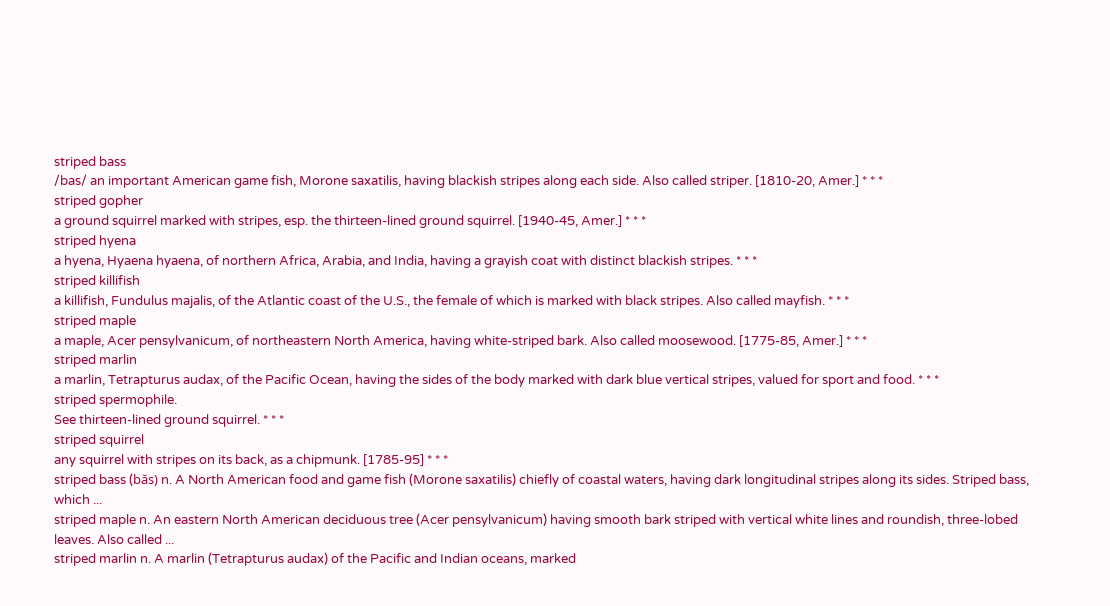striped bass
/bas/ an important American game fish, Morone saxatilis, having blackish stripes along each side. Also called striper. [1810-20, Amer.] * * *
striped gopher
a ground squirrel marked with stripes, esp. the thirteen-lined ground squirrel. [1940-45, Amer.] * * *
striped hyena
a hyena, Hyaena hyaena, of northern Africa, Arabia, and India, having a grayish coat with distinct blackish stripes. * * *
striped killifish
a killifish, Fundulus majalis, of the Atlantic coast of the U.S., the female of which is marked with black stripes. Also called mayfish. * * *
striped maple
a maple, Acer pensylvanicum, of northeastern North America, having white-striped bark. Also called moosewood. [1775-85, Amer.] * * *
striped marlin
a marlin, Tetrapturus audax, of the Pacific Ocean, having the sides of the body marked with dark blue vertical stripes, valued for sport and food. * * *
striped spermophile.
See thirteen-lined ground squirrel. * * *
striped squirrel
any squirrel with stripes on its back, as a chipmunk. [1785-95] * * *
striped bass (băs) n. A North American food and game fish (Morone saxatilis) chiefly of coastal waters, having dark longitudinal stripes along its sides. Striped bass, which ...
striped maple n. An eastern North American deciduous tree (Acer pensylvanicum) having smooth bark striped with vertical white lines and roundish, three-lobed leaves. Also called ...
striped marlin n. A marlin (Tetrapturus audax) of the Pacific and Indian oceans, marked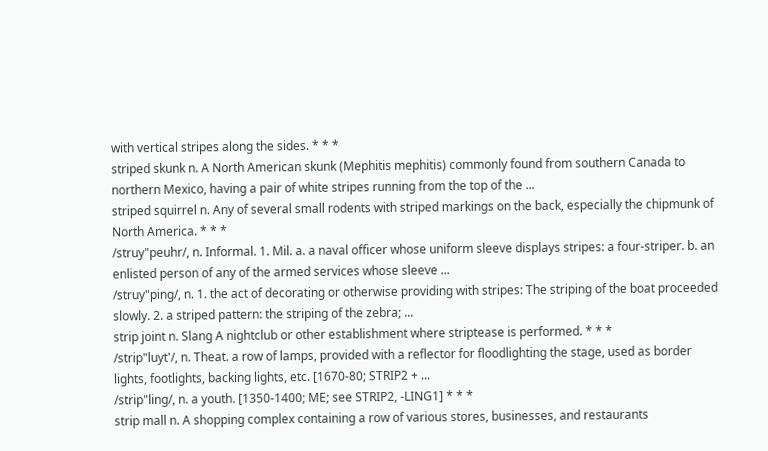with vertical stripes along the sides. * * *
striped skunk n. A North American skunk (Mephitis mephitis) commonly found from southern Canada to northern Mexico, having a pair of white stripes running from the top of the ...
striped squirrel n. Any of several small rodents with striped markings on the back, especially the chipmunk of North America. * * *
/struy"peuhr/, n. Informal. 1. Mil. a. a naval officer whose uniform sleeve displays stripes: a four-striper. b. an enlisted person of any of the armed services whose sleeve ...
/struy"ping/, n. 1. the act of decorating or otherwise providing with stripes: The striping of the boat proceeded slowly. 2. a striped pattern: the striping of the zebra; ...
strip joint n. Slang A nightclub or other establishment where striptease is performed. * * *
/strip"luyt'/, n. Theat. a row of lamps, provided with a reflector for floodlighting the stage, used as border lights, footlights, backing lights, etc. [1670-80; STRIP2 + ...
/strip"ling/, n. a youth. [1350-1400; ME; see STRIP2, -LING1] * * *
strip mall n. A shopping complex containing a row of various stores, businesses, and restaurants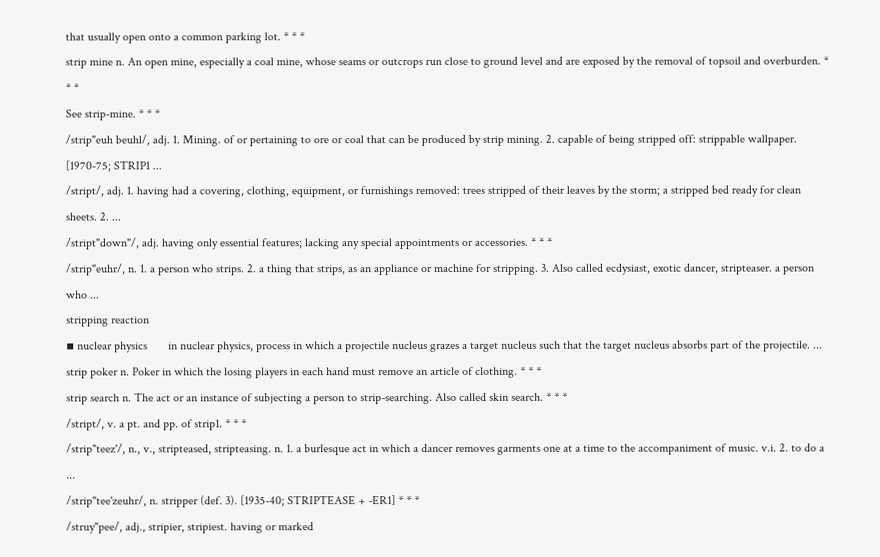that usually open onto a common parking lot. * * *
strip mine n. An open mine, especially a coal mine, whose seams or outcrops run close to ground level and are exposed by the removal of topsoil and overburden. * * *
See strip-mine. * * *
/strip"euh beuhl/, adj. 1. Mining. of or pertaining to ore or coal that can be produced by strip mining. 2. capable of being stripped off: strippable wallpaper. [1970-75; STRIP1 ...
/stript/, adj. 1. having had a covering, clothing, equipment, or furnishings removed: trees stripped of their leaves by the storm; a stripped bed ready for clean sheets. 2. ...
/stript"down"/, adj. having only essential features; lacking any special appointments or accessories. * * *
/strip"euhr/, n. 1. a person who strips. 2. a thing that strips, as an appliance or machine for stripping. 3. Also called ecdysiast, exotic dancer, stripteaser. a person who ...
stripping reaction
▪ nuclear physics       in nuclear physics, process in which a projectile nucleus grazes a target nucleus such that the target nucleus absorbs part of the projectile. ...
strip poker n. Poker in which the losing players in each hand must remove an article of clothing. * * *
strip search n. The act or an instance of subjecting a person to strip-searching. Also called skin search. * * *
/stript/, v. a pt. and pp. of strip1. * * *
/strip"teez'/, n., v., stripteased, stripteasing. n. 1. a burlesque act in which a dancer removes garments one at a time to the accompaniment of music. v.i. 2. to do a ...
/strip"tee'zeuhr/, n. stripper (def. 3). [1935-40; STRIPTEASE + -ER1] * * *
/struy"pee/, adj., stripier, stripiest. having or marked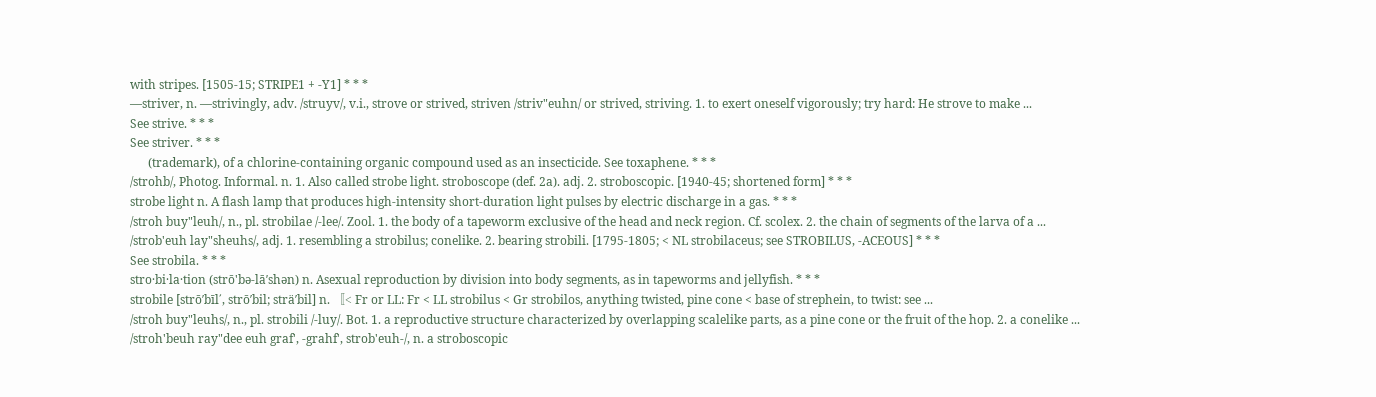with stripes. [1505-15; STRIPE1 + -Y1] * * *
—striver, n. —strivingly, adv. /struyv/, v.i., strove or strived, striven /striv"euhn/ or strived, striving. 1. to exert oneself vigorously; try hard: He strove to make ...
See strive. * * *
See striver. * * *
      (trademark), of a chlorine-containing organic compound used as an insecticide. See toxaphene. * * *
/strohb/, Photog. Informal. n. 1. Also called strobe light. stroboscope (def. 2a). adj. 2. stroboscopic. [1940-45; shortened form] * * *
strobe light n. A flash lamp that produces high-intensity short-duration light pulses by electric discharge in a gas. * * *
/stroh buy"leuh/, n., pl. strobilae /-lee/. Zool. 1. the body of a tapeworm exclusive of the head and neck region. Cf. scolex. 2. the chain of segments of the larva of a ...
/strob'euh lay"sheuhs/, adj. 1. resembling a strobilus; conelike. 2. bearing strobili. [1795-1805; < NL strobilaceus; see STROBILUS, -ACEOUS] * * *
See strobila. * * *
stro·bi·la·tion (strō'bə-lāʹshən) n. Asexual reproduction by division into body segments, as in tapeworms and jellyfish. * * *
strobile [strō′bīl΄, strō′bil; strä′bil] n. 〚< Fr or LL: Fr < LL strobilus < Gr strobilos, anything twisted, pine cone < base of strephein, to twist: see ...
/stroh buy"leuhs/, n., pl. strobili /-luy/. Bot. 1. a reproductive structure characterized by overlapping scalelike parts, as a pine cone or the fruit of the hop. 2. a conelike ...
/stroh'beuh ray"dee euh graf', -grahf', strob'euh-/, n. a stroboscopic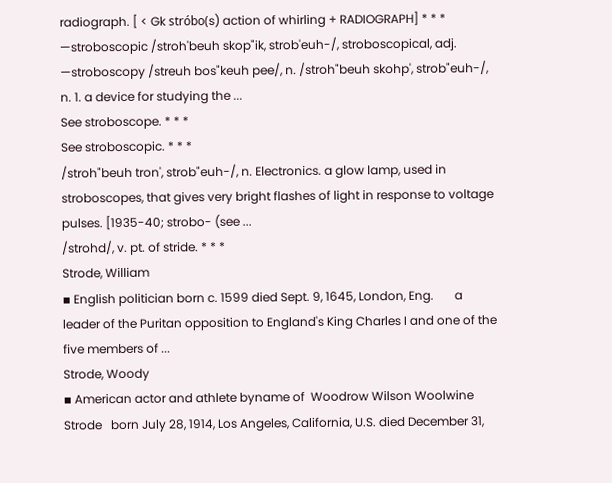radiograph. [ < Gk stróbo(s) action of whirling + RADIOGRAPH] * * *
—stroboscopic /stroh'beuh skop"ik, strob'euh-/, stroboscopical, adj. —stroboscopy /streuh bos"keuh pee/, n. /stroh"beuh skohp', strob"euh-/, n. 1. a device for studying the ...
See stroboscope. * * *
See stroboscopic. * * *
/stroh"beuh tron', strob"euh-/, n. Electronics. a glow lamp, used in stroboscopes, that gives very bright flashes of light in response to voltage pulses. [1935-40; strobo- (see ...
/strohd/, v. pt. of stride. * * *
Strode, William
▪ English politician born c. 1599 died Sept. 9, 1645, London, Eng.       a leader of the Puritan opposition to England's King Charles I and one of the five members of ...
Strode, Woody
▪ American actor and athlete byname of  Woodrow Wilson Woolwine Strode   born July 28, 1914, Los Angeles, California, U.S. died December 31,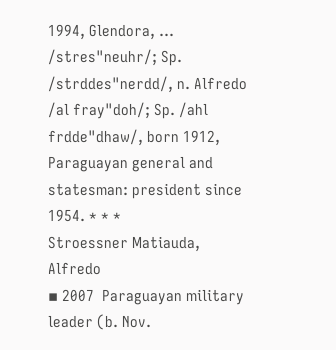1994, Glendora, ...
/stres"neuhr/; Sp. /strddes"nerdd/, n. Alfredo /al fray"doh/; Sp. /ahl frdde"dhaw/, born 1912, Paraguayan general and statesman: president since 1954. * * *
Stroessner Matiauda, Alfredo
▪ 2007  Paraguayan military leader (b. Nov.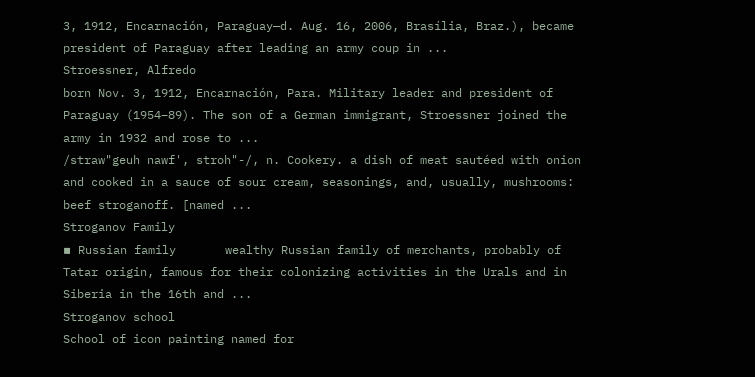3, 1912, Encarnación, Paraguay—d. Aug. 16, 2006, Brasília, Braz.), became president of Paraguay after leading an army coup in ...
Stroessner, Alfredo
born Nov. 3, 1912, Encarnación, Para. Military leader and president of Paraguay (1954–89). The son of a German immigrant, Stroessner joined the army in 1932 and rose to ...
/straw"geuh nawf', stroh"-/, n. Cookery. a dish of meat sautéed with onion and cooked in a sauce of sour cream, seasonings, and, usually, mushrooms: beef stroganoff. [named ...
Stroganov Family
▪ Russian family       wealthy Russian family of merchants, probably of Tatar origin, famous for their colonizing activities in the Urals and in Siberia in the 16th and ...
Stroganov school
School of icon painting named for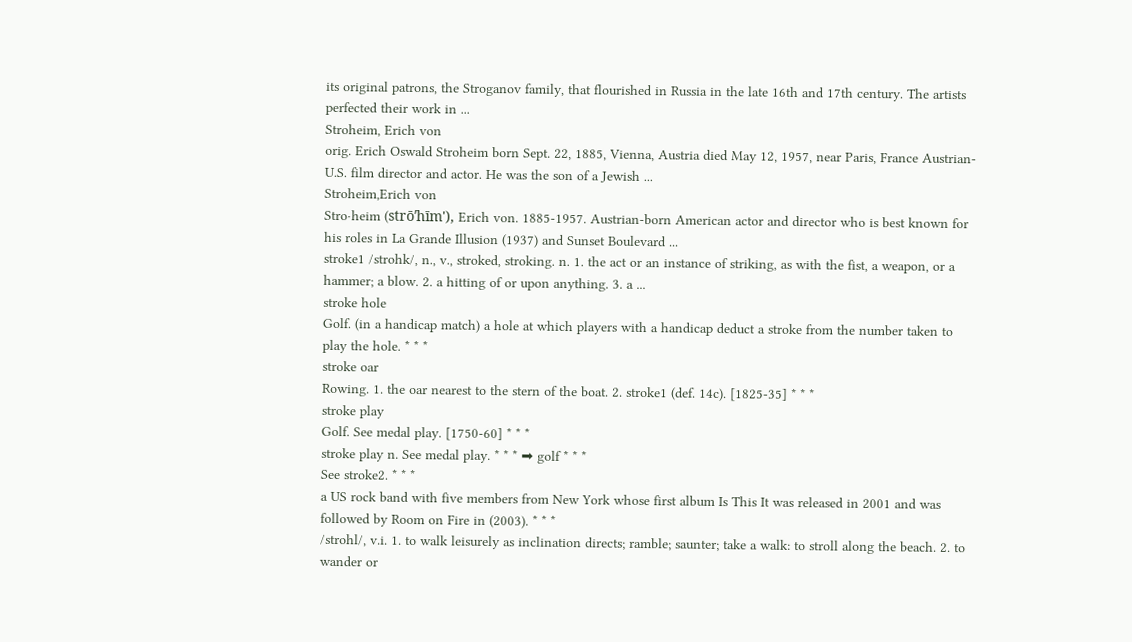its original patrons, the Stroganov family, that flourished in Russia in the late 16th and 17th century. The artists perfected their work in ...
Stroheim, Erich von
orig. Erich Oswald Stroheim born Sept. 22, 1885, Vienna, Austria died May 12, 1957, near Paris, France Austrian-U.S. film director and actor. He was the son of a Jewish ...
Stroheim,Erich von
Stro·heim (strōʹhīm'), Erich von. 1885-1957. Austrian-born American actor and director who is best known for his roles in La Grande Illusion (1937) and Sunset Boulevard ...
stroke1 /strohk/, n., v., stroked, stroking. n. 1. the act or an instance of striking, as with the fist, a weapon, or a hammer; a blow. 2. a hitting of or upon anything. 3. a ...
stroke hole
Golf. (in a handicap match) a hole at which players with a handicap deduct a stroke from the number taken to play the hole. * * *
stroke oar
Rowing. 1. the oar nearest to the stern of the boat. 2. stroke1 (def. 14c). [1825-35] * * *
stroke play
Golf. See medal play. [1750-60] * * *
stroke play n. See medal play. * * * ➡ golf * * *
See stroke2. * * *
a US rock band with five members from New York whose first album Is This It was released in 2001 and was followed by Room on Fire in (2003). * * *
/strohl/, v.i. 1. to walk leisurely as inclination directs; ramble; saunter; take a walk: to stroll along the beach. 2. to wander or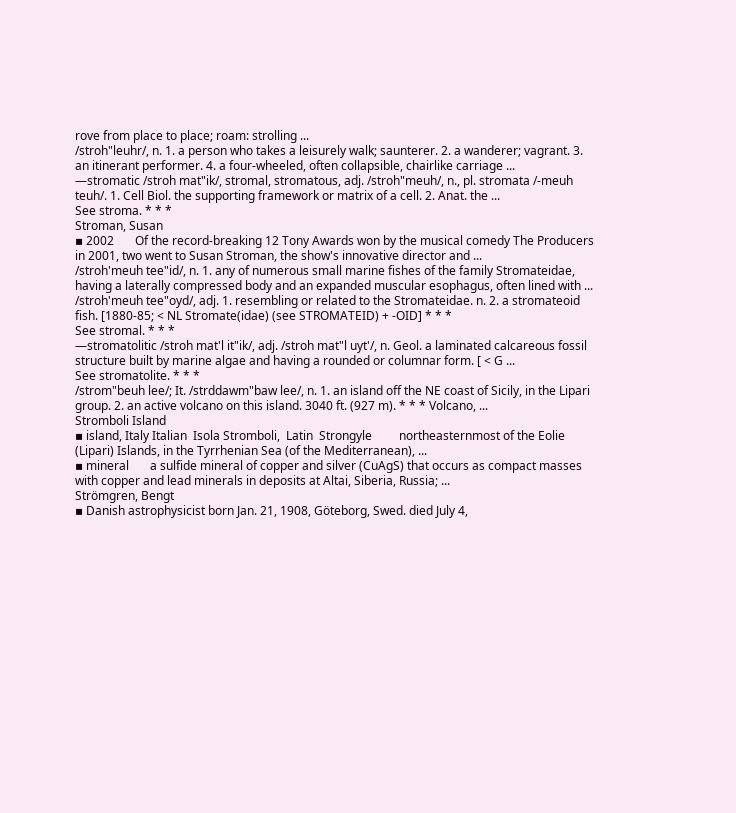rove from place to place; roam: strolling ...
/stroh"leuhr/, n. 1. a person who takes a leisurely walk; saunterer. 2. a wanderer; vagrant. 3. an itinerant performer. 4. a four-wheeled, often collapsible, chairlike carriage ...
—stromatic /stroh mat"ik/, stromal, stromatous, adj. /stroh"meuh/, n., pl. stromata /-meuh teuh/. 1. Cell Biol. the supporting framework or matrix of a cell. 2. Anat. the ...
See stroma. * * *
Stroman, Susan
▪ 2002       Of the record-breaking 12 Tony Awards won by the musical comedy The Producers in 2001, two went to Susan Stroman, the show's innovative director and ...
/stroh'meuh tee"id/, n. 1. any of numerous small marine fishes of the family Stromateidae, having a laterally compressed body and an expanded muscular esophagus, often lined with ...
/stroh'meuh tee"oyd/, adj. 1. resembling or related to the Stromateidae. n. 2. a stromateoid fish. [1880-85; < NL Stromate(idae) (see STROMATEID) + -OID] * * *
See stromal. * * *
—stromatolitic /stroh mat'l it"ik/, adj. /stroh mat"l uyt'/, n. Geol. a laminated calcareous fossil structure built by marine algae and having a rounded or columnar form. [ < G ...
See stromatolite. * * *
/strom"beuh lee/; It. /strddawm"baw lee/, n. 1. an island off the NE coast of Sicily, in the Lipari group. 2. an active volcano on this island. 3040 ft. (927 m). * * * Volcano, ...
Stromboli Island
▪ island, Italy Italian  Isola Stromboli,  Latin  Strongyle         northeasternmost of the Eolie (Lipari) Islands, in the Tyrrhenian Sea (of the Mediterranean), ...
▪ mineral       a sulfide mineral of copper and silver (CuAgS) that occurs as compact masses with copper and lead minerals in deposits at Altai, Siberia, Russia; ...
Strömgren, Bengt
▪ Danish astrophysicist born Jan. 21, 1908, Göteborg, Swed. died July 4,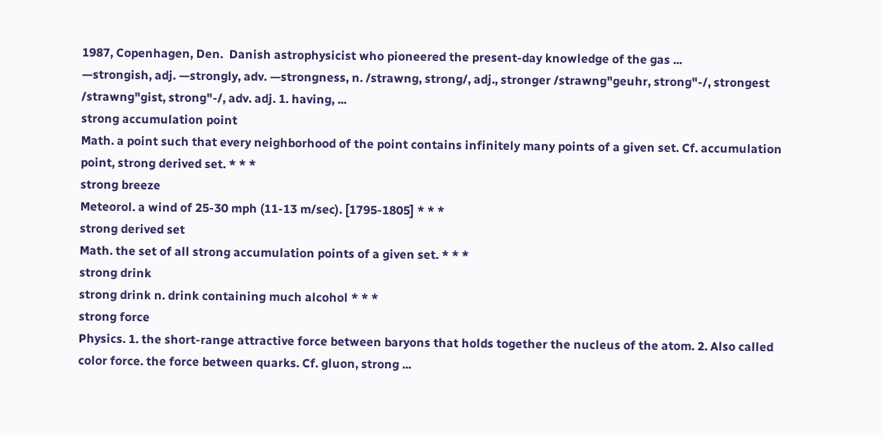1987, Copenhagen, Den.  Danish astrophysicist who pioneered the present-day knowledge of the gas ...
—strongish, adj. —strongly, adv. —strongness, n. /strawng, strong/, adj., stronger /strawng"geuhr, strong"-/, strongest /strawng"gist, strong"-/, adv. adj. 1. having, ...
strong accumulation point
Math. a point such that every neighborhood of the point contains infinitely many points of a given set. Cf. accumulation point, strong derived set. * * *
strong breeze
Meteorol. a wind of 25-30 mph (11-13 m/sec). [1795-1805] * * *
strong derived set
Math. the set of all strong accumulation points of a given set. * * *
strong drink
strong drink n. drink containing much alcohol * * *
strong force
Physics. 1. the short-range attractive force between baryons that holds together the nucleus of the atom. 2. Also called color force. the force between quarks. Cf. gluon, strong ...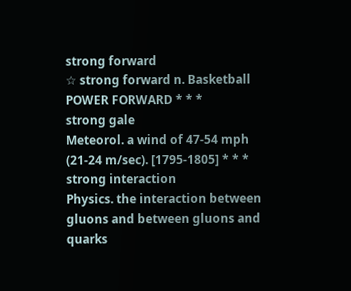strong forward
☆ strong forward n. Basketball POWER FORWARD * * *
strong gale
Meteorol. a wind of 47-54 mph (21-24 m/sec). [1795-1805] * * *
strong interaction
Physics. the interaction between gluons and between gluons and quarks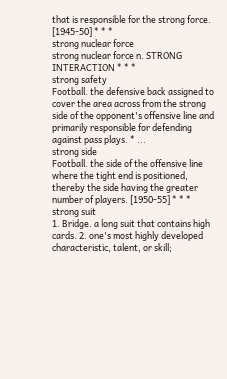that is responsible for the strong force. [1945-50] * * *
strong nuclear force
strong nuclear force n. STRONG INTERACTION * * *
strong safety
Football. the defensive back assigned to cover the area across from the strong side of the opponent's offensive line and primarily responsible for defending against pass plays. * ...
strong side
Football. the side of the offensive line where the tight end is positioned, thereby the side having the greater number of players. [1950-55] * * *
strong suit
1. Bridge. a long suit that contains high cards. 2. one's most highly developed characteristic, talent, or skill;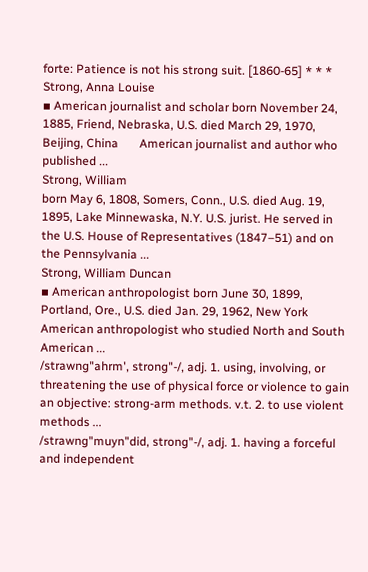forte: Patience is not his strong suit. [1860-65] * * *
Strong, Anna Louise
▪ American journalist and scholar born November 24, 1885, Friend, Nebraska, U.S. died March 29, 1970, Beijing, China       American journalist and author who published ...
Strong, William
born May 6, 1808, Somers, Conn., U.S. died Aug. 19, 1895, Lake Minnewaska, N.Y. U.S. jurist. He served in the U.S. House of Representatives (1847–51) and on the Pennsylvania ...
Strong, William Duncan
▪ American anthropologist born June 30, 1899, Portland, Ore., U.S. died Jan. 29, 1962, New York       American anthropologist who studied North and South American ...
/strawng"ahrm', strong"-/, adj. 1. using, involving, or threatening the use of physical force or violence to gain an objective: strong-arm methods. v.t. 2. to use violent methods ...
/strawng"muyn"did, strong"-/, adj. 1. having a forceful and independent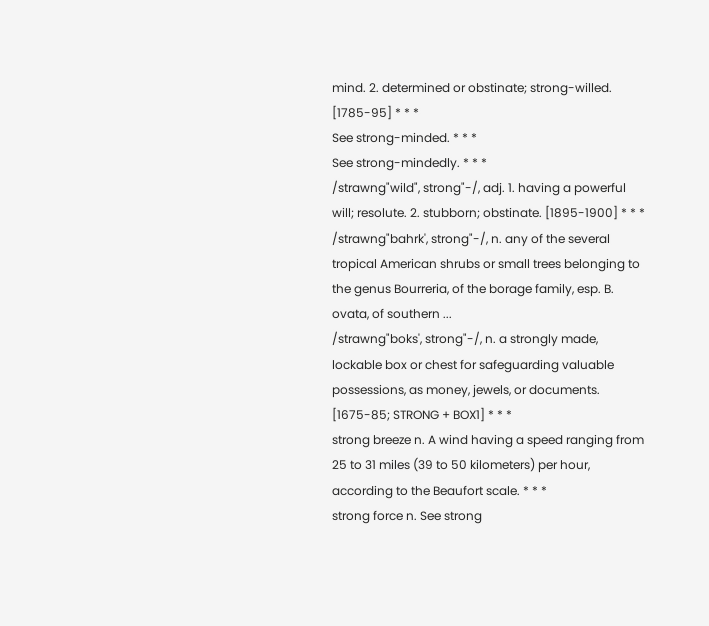mind. 2. determined or obstinate; strong-willed. [1785-95] * * *
See strong-minded. * * *
See strong-mindedly. * * *
/strawng"wild", strong"-/, adj. 1. having a powerful will; resolute. 2. stubborn; obstinate. [1895-1900] * * *
/strawng"bahrk', strong"-/, n. any of the several tropical American shrubs or small trees belonging to the genus Bourreria, of the borage family, esp. B. ovata, of southern ...
/strawng"boks', strong"-/, n. a strongly made, lockable box or chest for safeguarding valuable possessions, as money, jewels, or documents. [1675-85; STRONG + BOX1] * * *
strong breeze n. A wind having a speed ranging from 25 to 31 miles (39 to 50 kilometers) per hour, according to the Beaufort scale. * * *
strong force n. See strong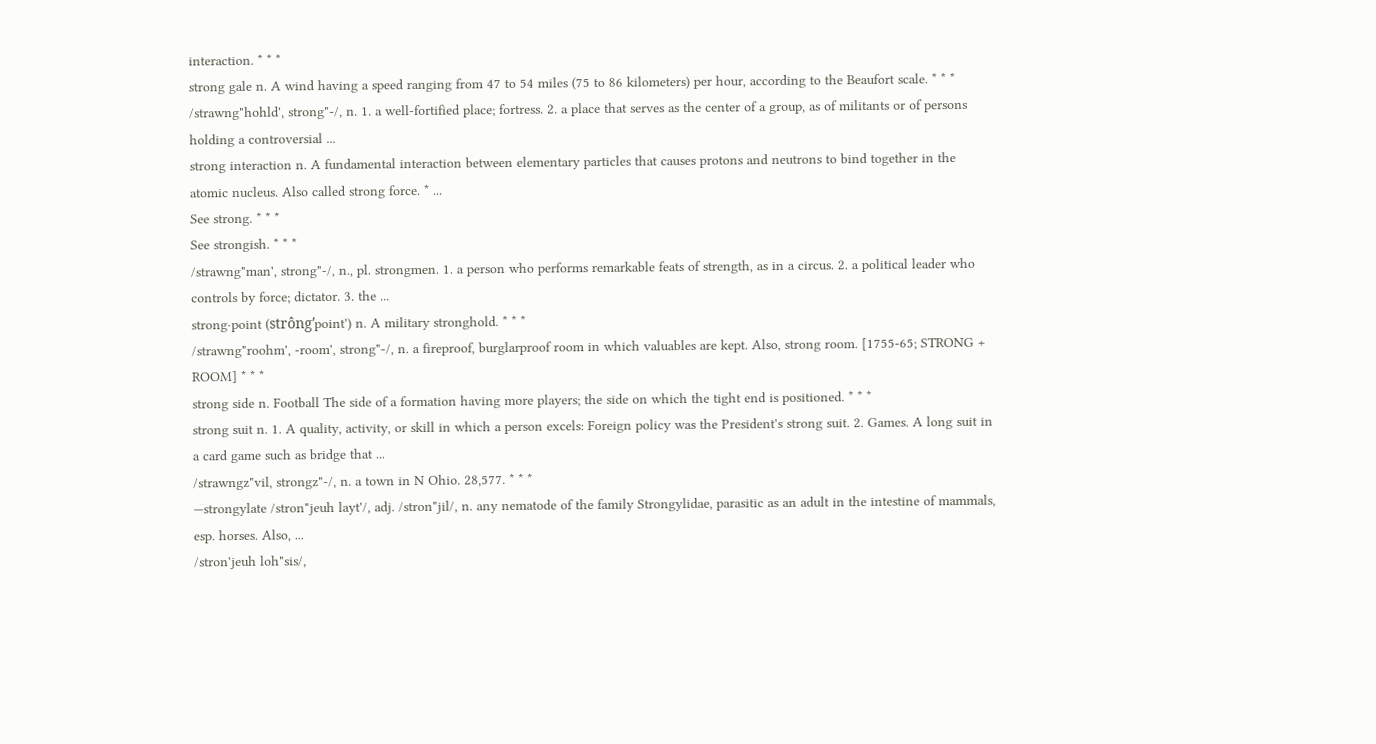interaction. * * *
strong gale n. A wind having a speed ranging from 47 to 54 miles (75 to 86 kilometers) per hour, according to the Beaufort scale. * * *
/strawng"hohld', strong"-/, n. 1. a well-fortified place; fortress. 2. a place that serves as the center of a group, as of militants or of persons holding a controversial ...
strong interaction n. A fundamental interaction between elementary particles that causes protons and neutrons to bind together in the atomic nucleus. Also called strong force. * ...
See strong. * * *
See strongish. * * *
/strawng"man', strong"-/, n., pl. strongmen. 1. a person who performs remarkable feats of strength, as in a circus. 2. a political leader who controls by force; dictator. 3. the ...
strong·point (strôngʹpoint') n. A military stronghold. * * *
/strawng"roohm', -room', strong"-/, n. a fireproof, burglarproof room in which valuables are kept. Also, strong room. [1755-65; STRONG + ROOM] * * *
strong side n. Football The side of a formation having more players; the side on which the tight end is positioned. * * *
strong suit n. 1. A quality, activity, or skill in which a person excels: Foreign policy was the President's strong suit. 2. Games. A long suit in a card game such as bridge that ...
/strawngz"vil, strongz"-/, n. a town in N Ohio. 28,577. * * *
—strongylate /stron"jeuh layt'/, adj. /stron"jil/, n. any nematode of the family Strongylidae, parasitic as an adult in the intestine of mammals, esp. horses. Also, ...
/stron'jeuh loh"sis/,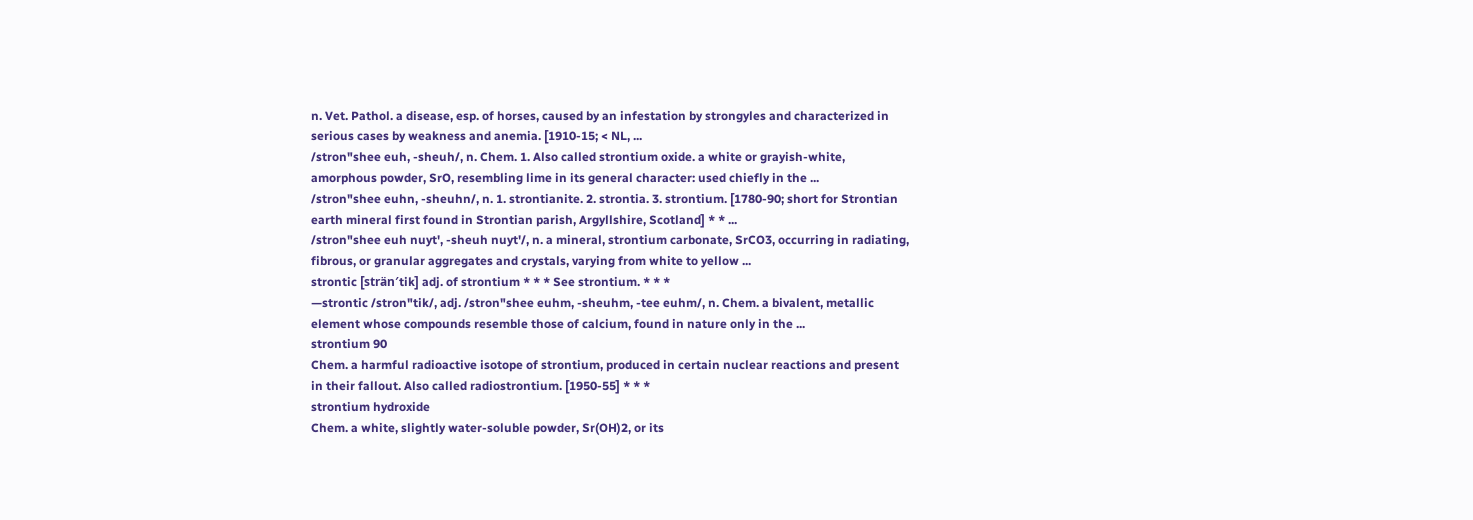n. Vet. Pathol. a disease, esp. of horses, caused by an infestation by strongyles and characterized in serious cases by weakness and anemia. [1910-15; < NL, ...
/stron"shee euh, -sheuh/, n. Chem. 1. Also called strontium oxide. a white or grayish-white, amorphous powder, SrO, resembling lime in its general character: used chiefly in the ...
/stron"shee euhn, -sheuhn/, n. 1. strontianite. 2. strontia. 3. strontium. [1780-90; short for Strontian earth mineral first found in Strontian parish, Argyllshire, Scotland] * * ...
/stron"shee euh nuyt', -sheuh nuyt'/, n. a mineral, strontium carbonate, SrCO3, occurring in radiating, fibrous, or granular aggregates and crystals, varying from white to yellow ...
strontic [strän′tik] adj. of strontium * * * See strontium. * * *
—strontic /stron"tik/, adj. /stron"shee euhm, -sheuhm, -tee euhm/, n. Chem. a bivalent, metallic element whose compounds resemble those of calcium, found in nature only in the ...
strontium 90
Chem. a harmful radioactive isotope of strontium, produced in certain nuclear reactions and present in their fallout. Also called radiostrontium. [1950-55] * * *
strontium hydroxide
Chem. a white, slightly water-soluble powder, Sr(OH)2, or its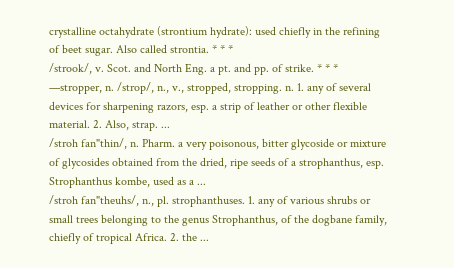crystalline octahydrate (strontium hydrate): used chiefly in the refining of beet sugar. Also called strontia. * * *
/strook/, v. Scot. and North Eng. a pt. and pp. of strike. * * *
—stropper, n. /strop/, n., v., stropped, stropping. n. 1. any of several devices for sharpening razors, esp. a strip of leather or other flexible material. 2. Also, strap. ...
/stroh fan"thin/, n. Pharm. a very poisonous, bitter glycoside or mixture of glycosides obtained from the dried, ripe seeds of a strophanthus, esp. Strophanthus kombe, used as a ...
/stroh fan"theuhs/, n., pl. strophanthuses. 1. any of various shrubs or small trees belonging to the genus Strophanthus, of the dogbane family, chiefly of tropical Africa. 2. the ...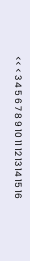<< < 3 4 5 6 7 8 9 10 11 12 13 14 15 16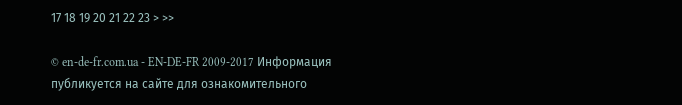17 18 19 20 21 22 23 > >>

© en-de-fr.com.ua - EN-DE-FR 2009-2017 Информация публикуется на сайте для ознакомительного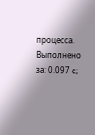процесса.
Выполнено за: 0.097 c;